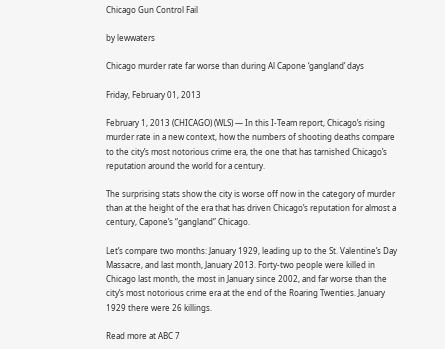Chicago Gun Control Fail

by lewwaters

Chicago murder rate far worse than during Al Capone ‘gangland’ days

Friday, February 01, 2013

February 1, 2013 (CHICAGO) (WLS) — In this I-Team report, Chicago’s rising murder rate in a new context, how the numbers of shooting deaths compare to the city’s most notorious crime era, the one that has tarnished Chicago’s reputation around the world for a century.

The surprising stats show the city is worse off now in the category of murder than at the height of the era that has driven Chicago’s reputation for almost a century, Capone’s “gangland” Chicago.

Let’s compare two months: January 1929, leading up to the St. Valentine’s Day Massacre, and last month, January 2013. Forty-two people were killed in Chicago last month, the most in January since 2002, and far worse than the city’s most notorious crime era at the end of the Roaring Twenties. January 1929 there were 26 killings.

Read more at ABC 7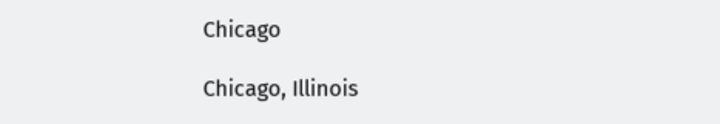Chicago

Chicago, Illinois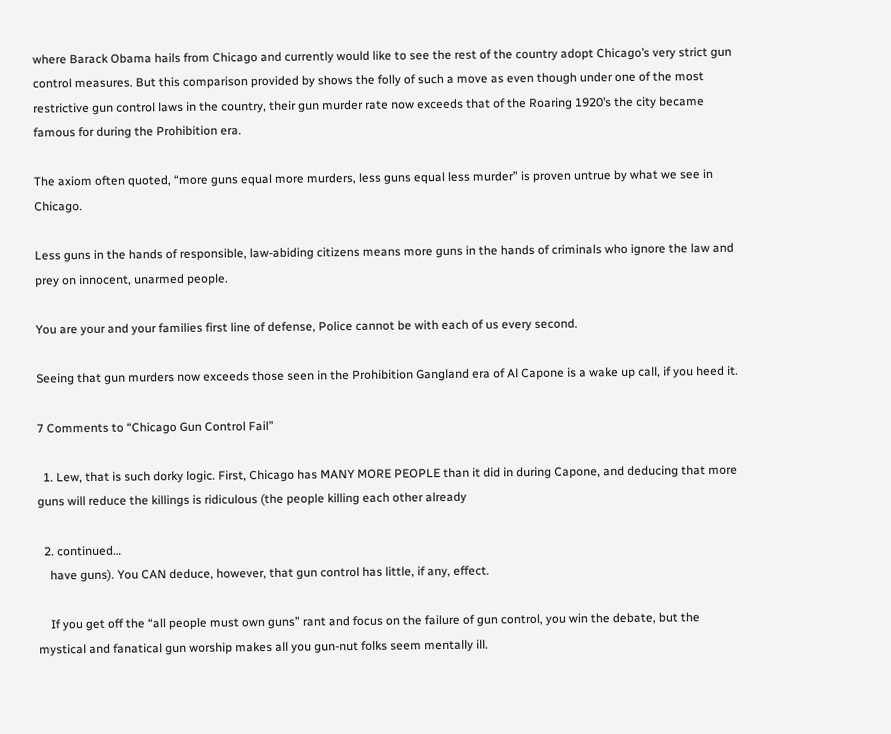where Barack Obama hails from Chicago and currently would like to see the rest of the country adopt Chicago’s very strict gun control measures. But this comparison provided by shows the folly of such a move as even though under one of the most restrictive gun control laws in the country, their gun murder rate now exceeds that of the Roaring 1920’s the city became famous for during the Prohibition era.

The axiom often quoted, “more guns equal more murders, less guns equal less murder” is proven untrue by what we see in Chicago.

Less guns in the hands of responsible, law-abiding citizens means more guns in the hands of criminals who ignore the law and prey on innocent, unarmed people.

You are your and your families first line of defense, Police cannot be with each of us every second.

Seeing that gun murders now exceeds those seen in the Prohibition Gangland era of Al Capone is a wake up call, if you heed it.

7 Comments to “Chicago Gun Control Fail”

  1. Lew, that is such dorky logic. First, Chicago has MANY MORE PEOPLE than it did in during Capone, and deducing that more guns will reduce the killings is ridiculous (the people killing each other already

  2. continued…
    have guns). You CAN deduce, however, that gun control has little, if any, effect.

    If you get off the “all people must own guns” rant and focus on the failure of gun control, you win the debate, but the mystical and fanatical gun worship makes all you gun-nut folks seem mentally ill.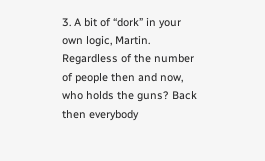3. A bit of “dork” in your own logic, Martin. Regardless of the number of people then and now, who holds the guns? Back then everybody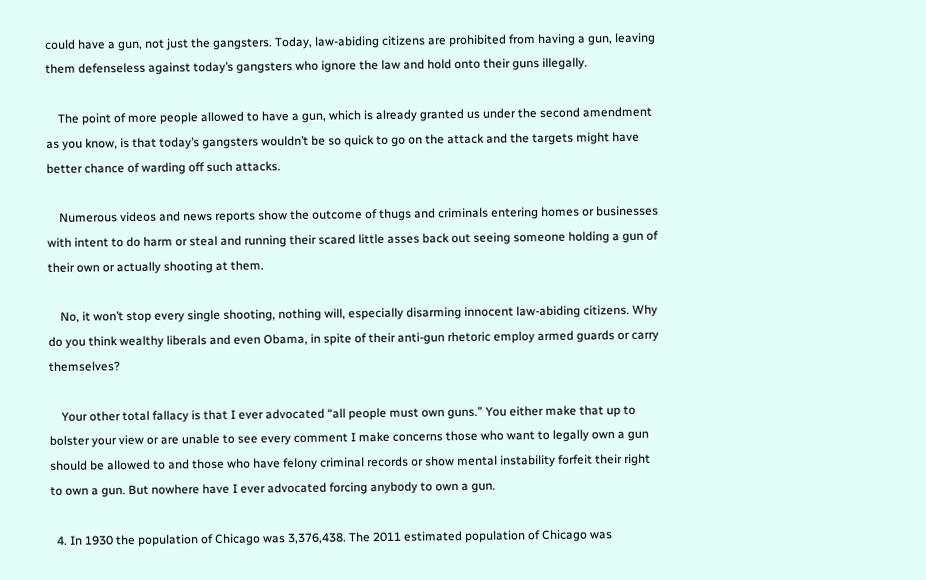could have a gun, not just the gangsters. Today, law-abiding citizens are prohibited from having a gun, leaving them defenseless against today’s gangsters who ignore the law and hold onto their guns illegally.

    The point of more people allowed to have a gun, which is already granted us under the second amendment as you know, is that today’s gangsters wouldn’t be so quick to go on the attack and the targets might have better chance of warding off such attacks.

    Numerous videos and news reports show the outcome of thugs and criminals entering homes or businesses with intent to do harm or steal and running their scared little asses back out seeing someone holding a gun of their own or actually shooting at them.

    No, it won’t stop every single shooting, nothing will, especially disarming innocent law-abiding citizens. Why do you think wealthy liberals and even Obama, in spite of their anti-gun rhetoric employ armed guards or carry themselves?

    Your other total fallacy is that I ever advocated “all people must own guns.” You either make that up to bolster your view or are unable to see every comment I make concerns those who want to legally own a gun should be allowed to and those who have felony criminal records or show mental instability forfeit their right to own a gun. But nowhere have I ever advocated forcing anybody to own a gun.

  4. In 1930 the population of Chicago was 3,376,438. The 2011 estimated population of Chicago was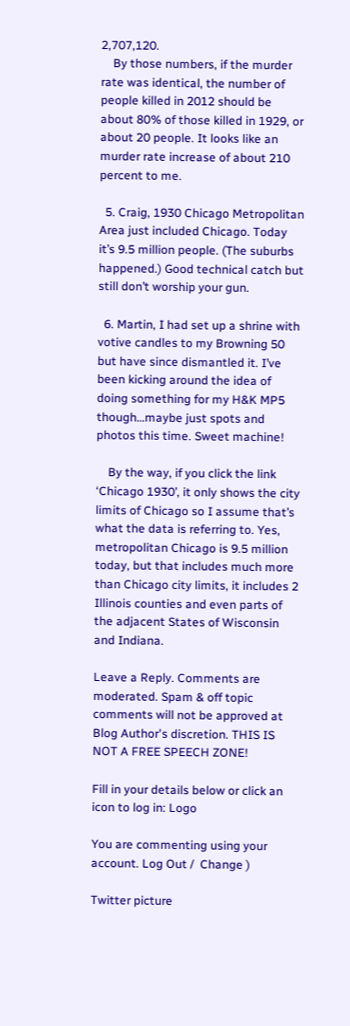2,707,120.
    By those numbers, if the murder rate was identical, the number of people killed in 2012 should be about 80% of those killed in 1929, or about 20 people. It looks like an murder rate increase of about 210 percent to me.

  5. Craig, 1930 Chicago Metropolitan Area just included Chicago. Today it’s 9.5 million people. (The suburbs happened.) Good technical catch but still don’t worship your gun.

  6. Martin, I had set up a shrine with votive candles to my Browning 50 but have since dismantled it. I’ve been kicking around the idea of doing something for my H&K MP5 though…maybe just spots and photos this time. Sweet machine!

    By the way, if you click the link ‘Chicago 1930’, it only shows the city limits of Chicago so I assume that’s what the data is referring to. Yes, metropolitan Chicago is 9.5 million today, but that includes much more than Chicago city limits, it includes 2 Illinois counties and even parts of the adjacent States of Wisconsin and Indiana.

Leave a Reply. Comments are moderated. Spam & off topic comments will not be approved at Blog Author's discretion. THIS IS NOT A FREE SPEECH ZONE!

Fill in your details below or click an icon to log in: Logo

You are commenting using your account. Log Out /  Change )

Twitter picture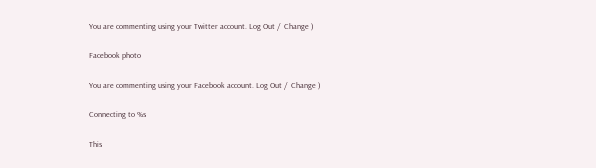You are commenting using your Twitter account. Log Out /  Change )

Facebook photo

You are commenting using your Facebook account. Log Out /  Change )

Connecting to %s

This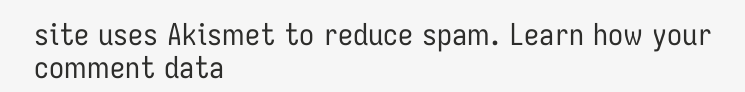site uses Akismet to reduce spam. Learn how your comment data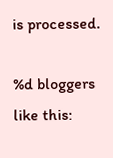is processed.

%d bloggers like this: